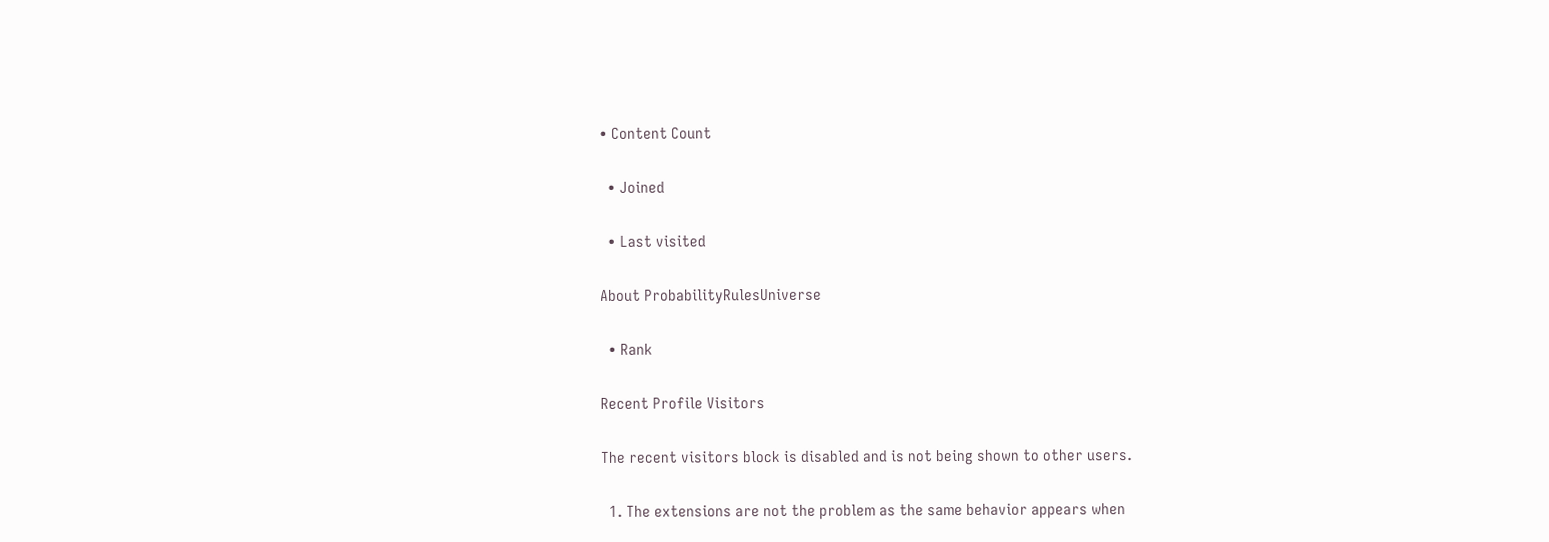• Content Count

  • Joined

  • Last visited

About ProbabilityRulesUniverse

  • Rank

Recent Profile Visitors

The recent visitors block is disabled and is not being shown to other users.

  1. The extensions are not the problem as the same behavior appears when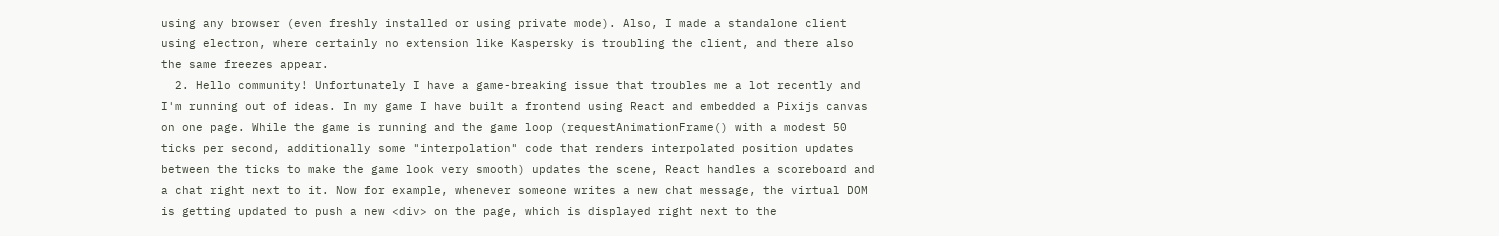using any browser (even freshly installed or using private mode). Also, I made a standalone client using electron, where certainly no extension like Kaspersky is troubling the client, and there also the same freezes appear.
  2. Hello community! Unfortunately I have a game-breaking issue that troubles me a lot recently and I'm running out of ideas. In my game I have built a frontend using React and embedded a Pixijs canvas on one page. While the game is running and the game loop (requestAnimationFrame() with a modest 50 ticks per second, additionally some "interpolation" code that renders interpolated position updates between the ticks to make the game look very smooth) updates the scene, React handles a scoreboard and a chat right next to it. Now for example, whenever someone writes a new chat message, the virtual DOM is getting updated to push a new <div> on the page, which is displayed right next to the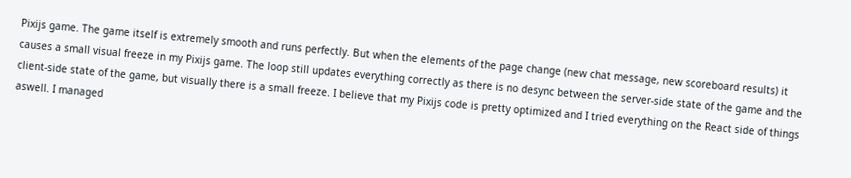Pixijs game. The game itself is extremely smooth and runs perfectly. But when the elements of the page change (new chat message, new scoreboard results) it causes a small visual freeze in my Pixijs game. The loop still updates everything correctly as there is no desync between the server-side state of the game and the client-side state of the game, but visually there is a small freeze. I believe that my Pixijs code is pretty optimized and I tried everything on the React side of things aswell. I managed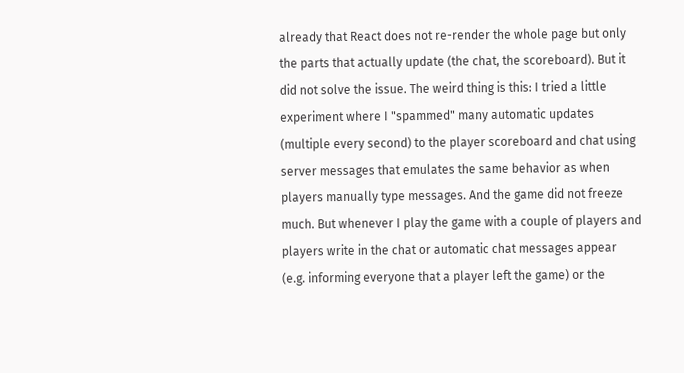already that React does not re-render the whole page but only the parts that actually update (the chat, the scoreboard). But it did not solve the issue. The weird thing is this: I tried a little experiment where I "spammed" many automatic updates (multiple every second) to the player scoreboard and chat using server messages that emulates the same behavior as when players manually type messages. And the game did not freeze much. But whenever I play the game with a couple of players and players write in the chat or automatic chat messages appear (e.g. informing everyone that a player left the game) or the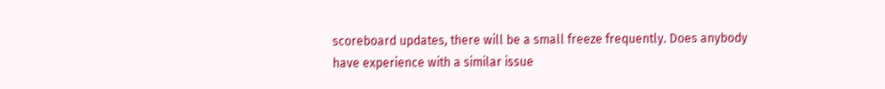scoreboard updates, there will be a small freeze frequently. Does anybody have experience with a similar issue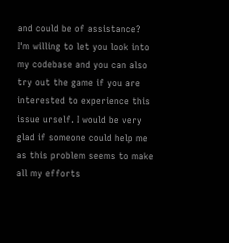and could be of assistance? I'm willing to let you look into my codebase and you can also try out the game if you are interested to experience this issue urself. I would be very glad if someone could help me as this problem seems to make all my efforts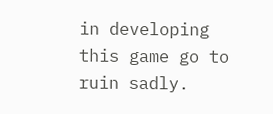in developing this game go to ruin sadly.